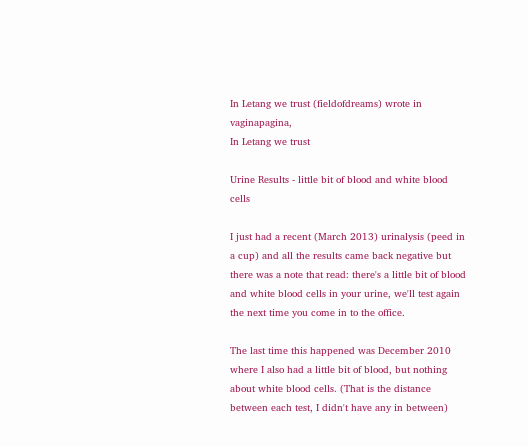In Letang we trust (fieldofdreams) wrote in vaginapagina,
In Letang we trust

Urine Results - little bit of blood and white blood cells

I just had a recent (March 2013) urinalysis (peed in a cup) and all the results came back negative but there was a note that read: there's a little bit of blood and white blood cells in your urine, we'll test again the next time you come in to the office.

The last time this happened was December 2010 where I also had a little bit of blood, but nothing about white blood cells. (That is the distance between each test, I didn't have any in between)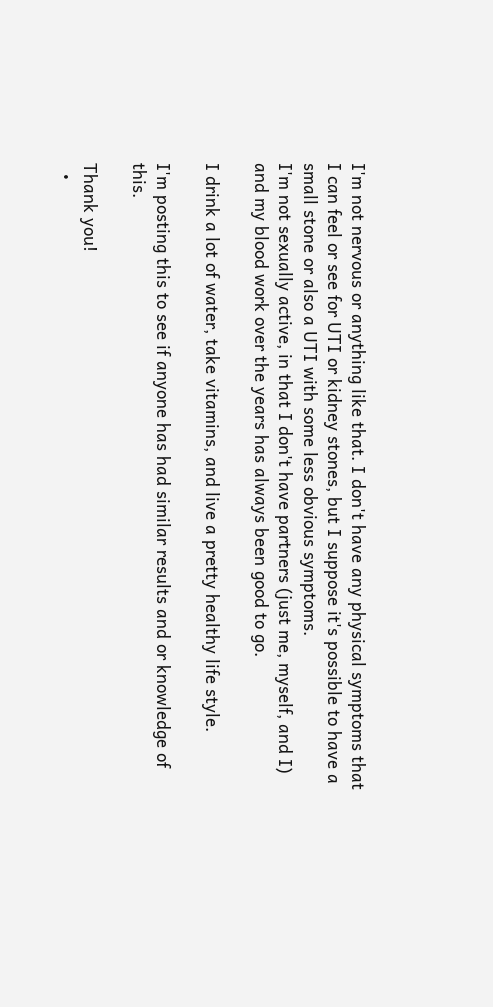I'm not nervous or anything like that. I don't have any physical symptoms that I can feel or see for UTI or kidney stones, but I suppose it's possible to have a small stone or also a UTI with some less obvious symptoms.
I'm not sexually active, in that I don't have partners (just me, myself, and I) and my blood work over the years has always been good to go.

I drink a lot of water, take vitamins, and live a pretty healthy life style.

I'm posting this to see if anyone has had similar results and or knowledge of this.

Thank you!
  •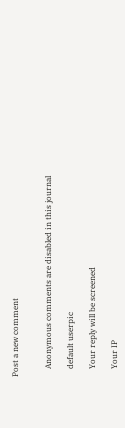Post a new comment


    Anonymous comments are disabled in this journal

    default userpic

    Your reply will be screened

    Your IP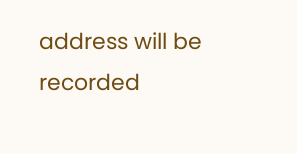address will be recorded